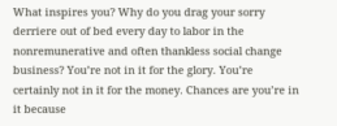What inspires you? Why do you drag your sorry derriere out of bed every day to labor in the nonremunerative and often thankless social change business? You’re not in it for the glory. You’re certainly not in it for the money. Chances are you’re in it because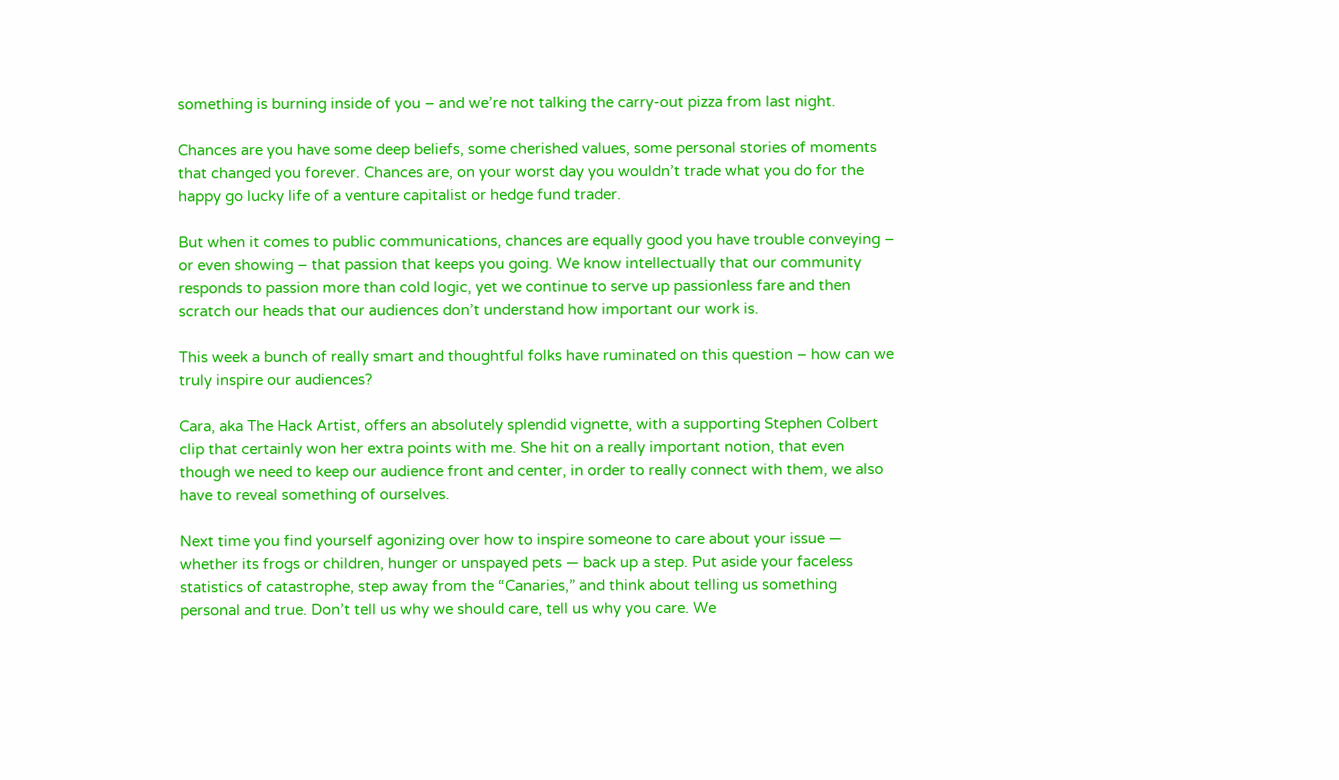something is burning inside of you – and we’re not talking the carry-out pizza from last night.

Chances are you have some deep beliefs, some cherished values, some personal stories of moments that changed you forever. Chances are, on your worst day you wouldn’t trade what you do for the happy go lucky life of a venture capitalist or hedge fund trader.

But when it comes to public communications, chances are equally good you have trouble conveying – or even showing – that passion that keeps you going. We know intellectually that our community responds to passion more than cold logic, yet we continue to serve up passionless fare and then
scratch our heads that our audiences don’t understand how important our work is.

This week a bunch of really smart and thoughtful folks have ruminated on this question – how can we truly inspire our audiences?

Cara, aka The Hack Artist, offers an absolutely splendid vignette, with a supporting Stephen Colbert clip that certainly won her extra points with me. She hit on a really important notion, that even though we need to keep our audience front and center, in order to really connect with them, we also have to reveal something of ourselves.

Next time you find yourself agonizing over how to inspire someone to care about your issue — whether its frogs or children, hunger or unspayed pets — back up a step. Put aside your faceless statistics of catastrophe, step away from the “Canaries,” and think about telling us something personal and true. Don’t tell us why we should care, tell us why you care. We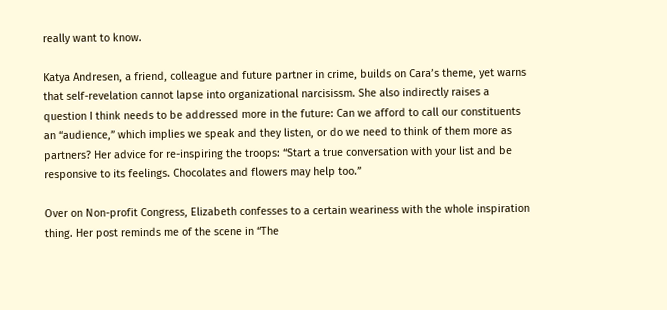really want to know.

Katya Andresen, a friend, colleague and future partner in crime, builds on Cara’s theme, yet warns that self-revelation cannot lapse into organizational narcisissm. She also indirectly raises a question I think needs to be addressed more in the future: Can we afford to call our constituents an “audience,” which implies we speak and they listen, or do we need to think of them more as partners? Her advice for re-inspiring the troops: “Start a true conversation with your list and be responsive to its feelings. Chocolates and flowers may help too.”

Over on Non-profit Congress, Elizabeth confesses to a certain weariness with the whole inspiration thing. Her post reminds me of the scene in “The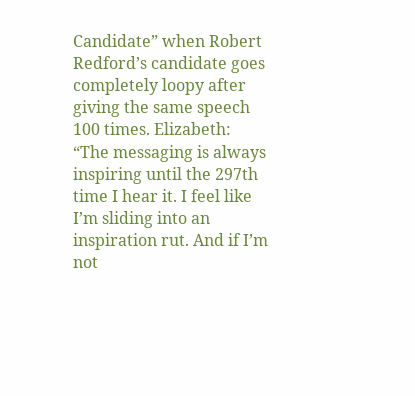Candidate” when Robert Redford’s candidate goes completely loopy after giving the same speech 100 times. Elizabeth: “The messaging is always inspiring until the 297th time I hear it. I feel like I’m sliding into an inspiration rut. And if I’m not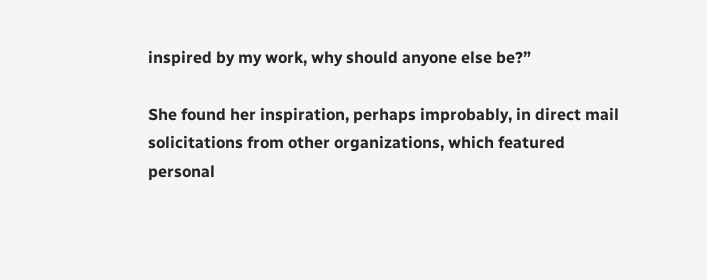inspired by my work, why should anyone else be?”

She found her inspiration, perhaps improbably, in direct mail solicitations from other organizations, which featured personal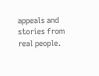appeals and stories from real people.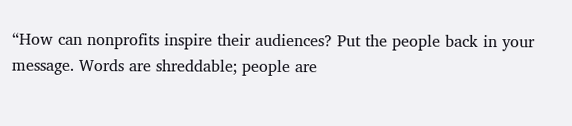“How can nonprofits inspire their audiences? Put the people back in your message. Words are shreddable; people are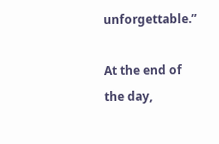unforgettable.”

At the end of the day,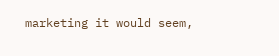marketing it would seem,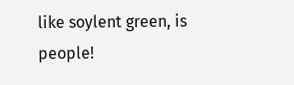like soylent green, is people!